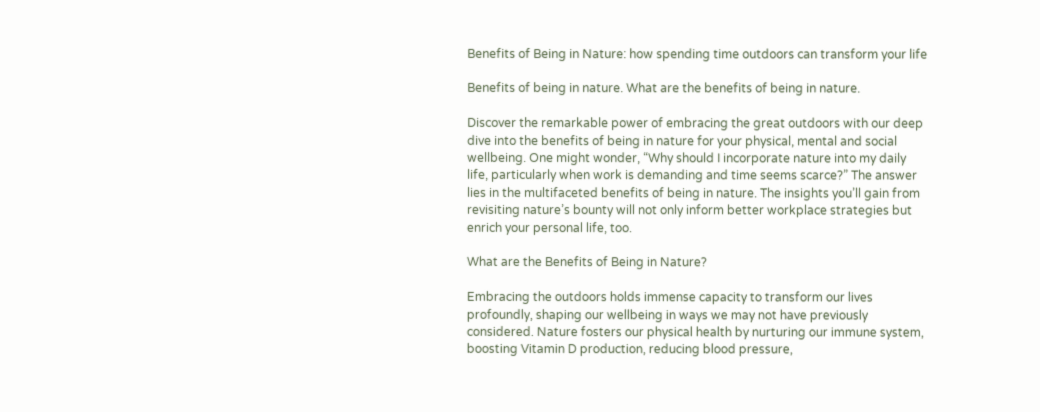Benefits of Being in Nature: how spending time outdoors can transform your life

Benefits of being in nature. What are the benefits of being in nature.

Discover the remarkable power of embracing the great outdoors with our deep dive into the benefits of being in nature for your physical, mental and social wellbeing. One might wonder, “Why should I incorporate nature into my daily life, particularly when work is demanding and time seems scarce?” The answer lies in the multifaceted benefits of being in nature. The insights you’ll gain from revisiting nature’s bounty will not only inform better workplace strategies but enrich your personal life, too.

What are the Benefits of Being in Nature?

Embracing the outdoors holds immense capacity to transform our lives profoundly, shaping our wellbeing in ways we may not have previously considered. Nature fosters our physical health by nurturing our immune system, boosting Vitamin D production, reducing blood pressure,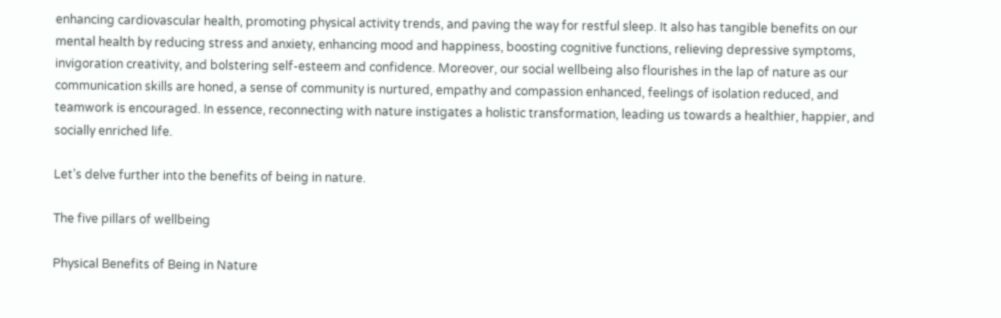enhancing cardiovascular health, promoting physical activity trends, and paving the way for restful sleep. It also has tangible benefits on our mental health by reducing stress and anxiety, enhancing mood and happiness, boosting cognitive functions, relieving depressive symptoms, invigoration creativity, and bolstering self-esteem and confidence. Moreover, our social wellbeing also flourishes in the lap of nature as our communication skills are honed, a sense of community is nurtured, empathy and compassion enhanced, feelings of isolation reduced, and teamwork is encouraged. In essence, reconnecting with nature instigates a holistic transformation, leading us towards a healthier, happier, and socially enriched life.

Let’s delve further into the benefits of being in nature.

The five pillars of wellbeing

Physical Benefits of Being in Nature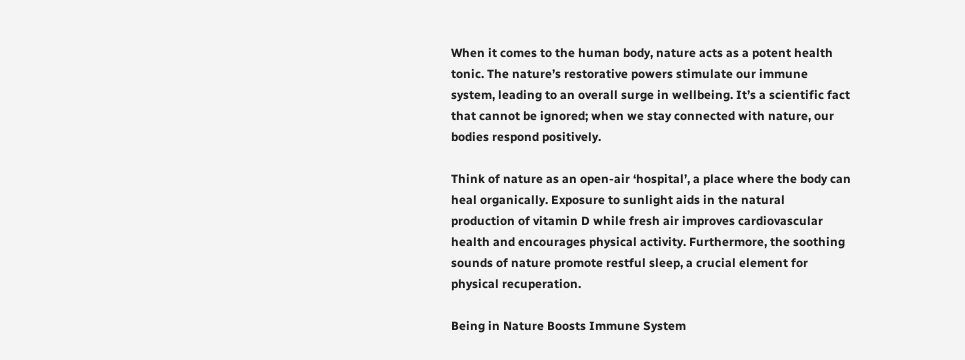When it comes to the human body, nature acts as a potent health tonic. The nature’s restorative powers stimulate our immune system, leading to an overall surge in wellbeing. It’s a scientific fact that cannot be ignored; when we stay connected with nature, our bodies respond positively.

Think of nature as an open-air ‘hospital’, a place where the body can heal organically. Exposure to sunlight aids in the natural production of vitamin D while fresh air improves cardiovascular health and encourages physical activity. Furthermore, the soothing sounds of nature promote restful sleep, a crucial element for physical recuperation.

Being in Nature Boosts Immune System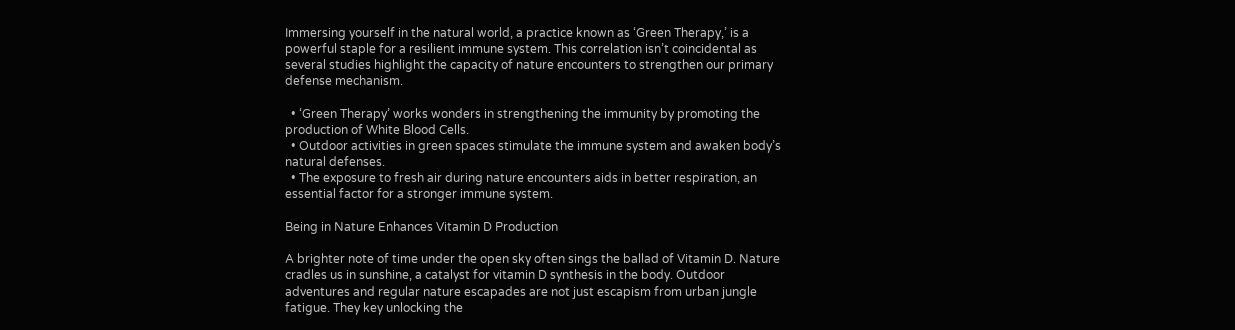Immersing yourself in the natural world, a practice known as ‘Green Therapy,’ is a powerful staple for a resilient immune system. This correlation isn’t coincidental as several studies highlight the capacity of nature encounters to strengthen our primary defense mechanism.

  • ‘Green Therapy’ works wonders in strengthening the immunity by promoting the production of White Blood Cells.
  • Outdoor activities in green spaces stimulate the immune system and awaken body’s natural defenses.
  • The exposure to fresh air during nature encounters aids in better respiration, an essential factor for a stronger immune system.

Being in Nature Enhances Vitamin D Production

A brighter note of time under the open sky often sings the ballad of Vitamin D. Nature cradles us in sunshine, a catalyst for vitamin D synthesis in the body. Outdoor adventures and regular nature escapades are not just escapism from urban jungle fatigue. They key unlocking the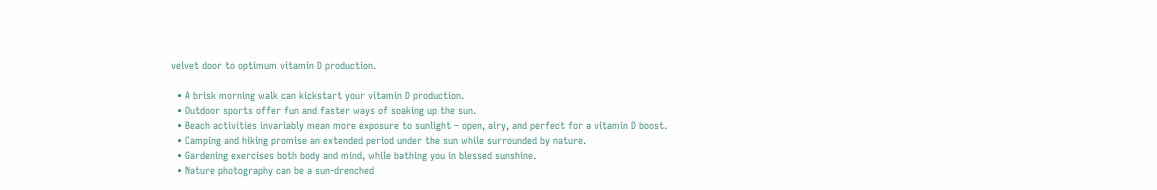velvet door to optimum vitamin D production.

  • A brisk morning walk can kickstart your vitamin D production.
  • Outdoor sports offer fun and faster ways of soaking up the sun.
  • Beach activities invariably mean more exposure to sunlight – open, airy, and perfect for a vitamin D boost.
  • Camping and hiking promise an extended period under the sun while surrounded by nature.
  • Gardening exercises both body and mind, while bathing you in blessed sunshine.
  • Nature photography can be a sun-drenched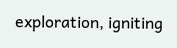exploration, igniting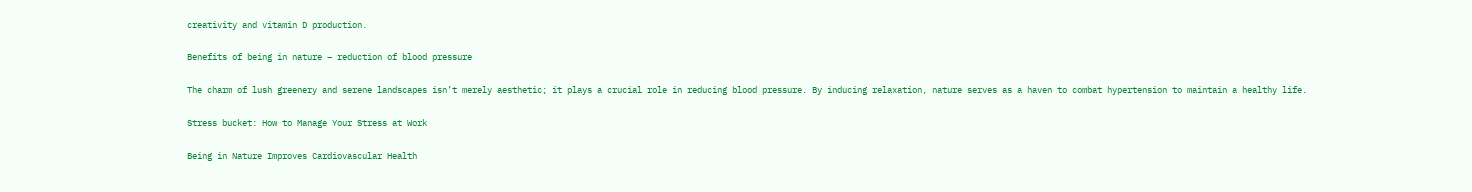creativity and vitamin D production.

Benefits of being in nature – reduction of blood pressure

The charm of lush greenery and serene landscapes isn’t merely aesthetic; it plays a crucial role in reducing blood pressure. By inducing relaxation, nature serves as a haven to combat hypertension to maintain a healthy life.

Stress bucket: How to Manage Your Stress at Work

Being in Nature Improves Cardiovascular Health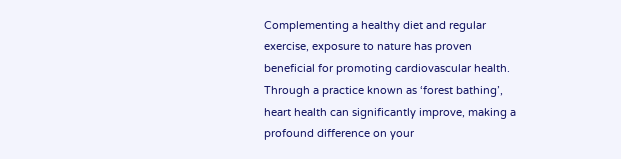Complementing a healthy diet and regular exercise, exposure to nature has proven beneficial for promoting cardiovascular health. Through a practice known as ‘forest bathing’, heart health can significantly improve, making a profound difference on your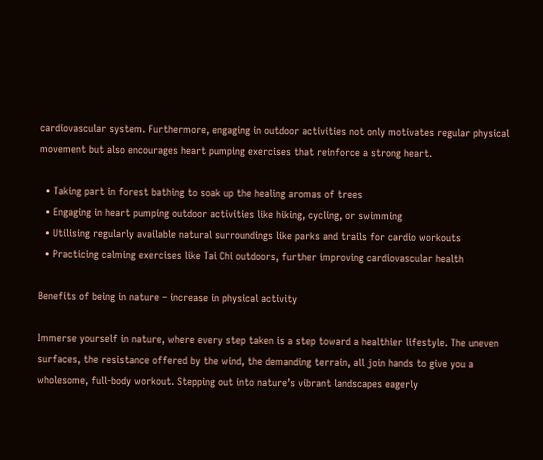cardiovascular system. Furthermore, engaging in outdoor activities not only motivates regular physical movement but also encourages heart pumping exercises that reinforce a strong heart.

  • Taking part in forest bathing to soak up the healing aromas of trees
  • Engaging in heart pumping outdoor activities like hiking, cycling, or swimming
  • Utilising regularly available natural surroundings like parks and trails for cardio workouts
  • Practicing calming exercises like Tai Chi outdoors, further improving cardiovascular health

Benefits of being in nature – increase in physical activity

Immerse yourself in nature, where every step taken is a step toward a healthier lifestyle. The uneven surfaces, the resistance offered by the wind, the demanding terrain, all join hands to give you a wholesome, full-body workout. Stepping out into nature’s vibrant landscapes eagerly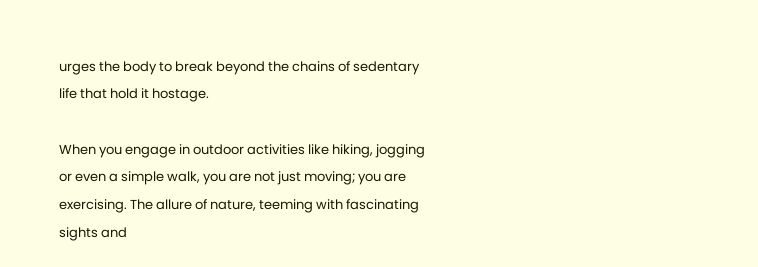urges the body to break beyond the chains of sedentary life that hold it hostage.

When you engage in outdoor activities like hiking, jogging or even a simple walk, you are not just moving; you are exercising. The allure of nature, teeming with fascinating sights and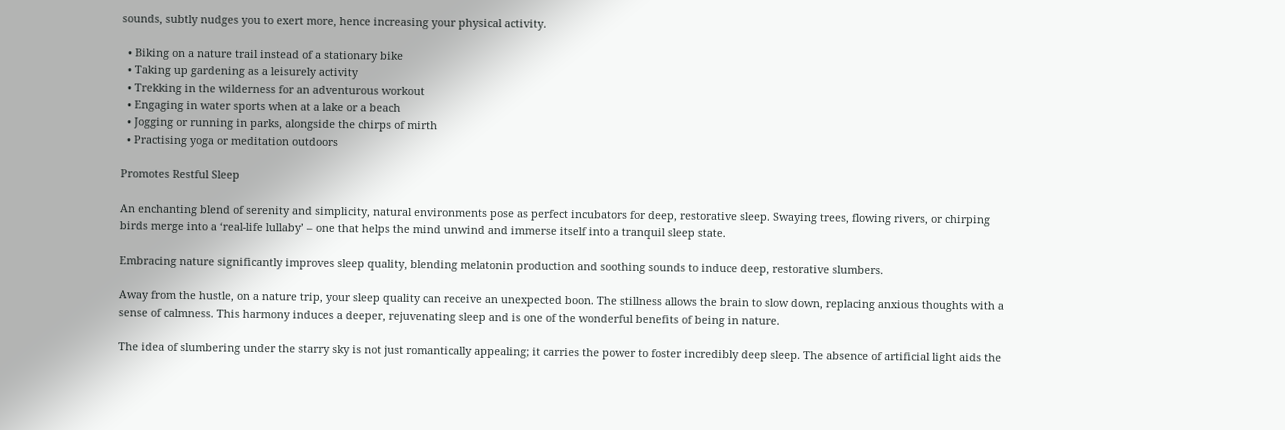sounds, subtly nudges you to exert more, hence increasing your physical activity.

  • Biking on a nature trail instead of a stationary bike
  • Taking up gardening as a leisurely activity
  • Trekking in the wilderness for an adventurous workout
  • Engaging in water sports when at a lake or a beach
  • Jogging or running in parks, alongside the chirps of mirth
  • Practising yoga or meditation outdoors

Promotes Restful Sleep

An enchanting blend of serenity and simplicity, natural environments pose as perfect incubators for deep, restorative sleep. Swaying trees, flowing rivers, or chirping birds merge into a ‘real-life lullaby’ – one that helps the mind unwind and immerse itself into a tranquil sleep state.

Embracing nature significantly improves sleep quality, blending melatonin production and soothing sounds to induce deep, restorative slumbers.

Away from the hustle, on a nature trip, your sleep quality can receive an unexpected boon. The stillness allows the brain to slow down, replacing anxious thoughts with a sense of calmness. This harmony induces a deeper, rejuvenating sleep and is one of the wonderful benefits of being in nature.

The idea of slumbering under the starry sky is not just romantically appealing; it carries the power to foster incredibly deep sleep. The absence of artificial light aids the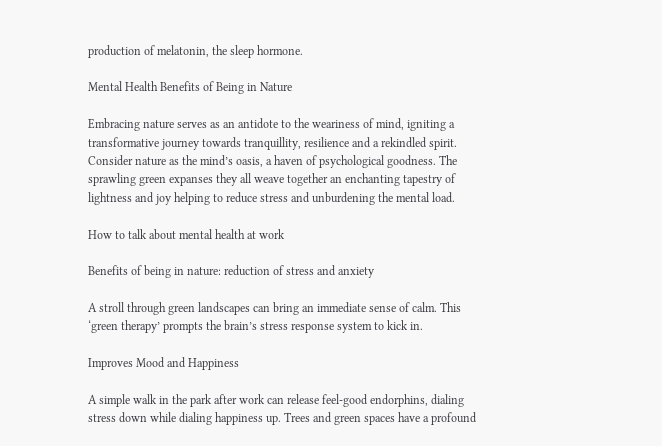production of melatonin, the sleep hormone.

Mental Health Benefits of Being in Nature

Embracing nature serves as an antidote to the weariness of mind, igniting a transformative journey towards tranquillity, resilience and a rekindled spirit. Consider nature as the mind’s oasis, a haven of psychological goodness. The sprawling green expanses they all weave together an enchanting tapestry of lightness and joy helping to reduce stress and unburdening the mental load.

How to talk about mental health at work

Benefits of being in nature: reduction of stress and anxiety

A stroll through green landscapes can bring an immediate sense of calm. This ‘green therapy’ prompts the brain’s stress response system to kick in.

Improves Mood and Happiness

A simple walk in the park after work can release feel-good endorphins, dialing stress down while dialing happiness up. Trees and green spaces have a profound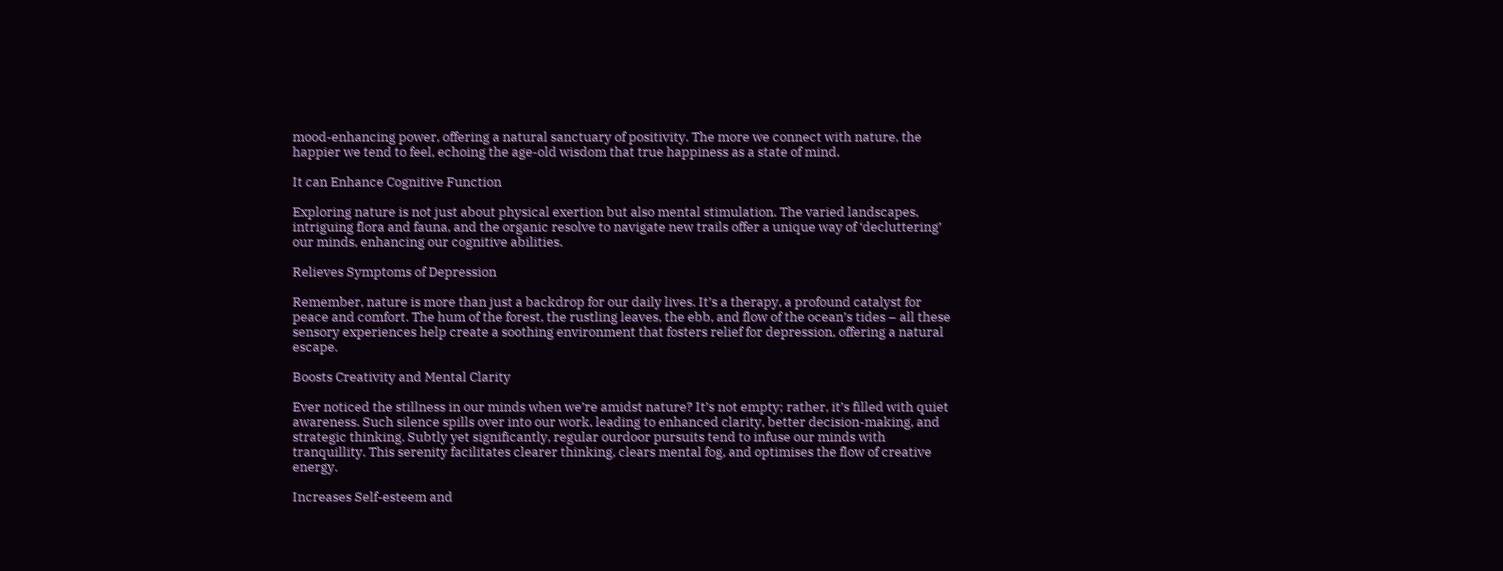mood-enhancing power, offering a natural sanctuary of positivity. The more we connect with nature, the happier we tend to feel, echoing the age-old wisdom that true happiness as a state of mind.

It can Enhance Cognitive Function

Exploring nature is not just about physical exertion but also mental stimulation. The varied landscapes, intriguing flora and fauna, and the organic resolve to navigate new trails offer a unique way of ‘decluttering’ our minds, enhancing our cognitive abilities.

Relieves Symptoms of Depression

Remember, nature is more than just a backdrop for our daily lives. It’s a therapy, a profound catalyst for peace and comfort. The hum of the forest, the rustling leaves, the ebb, and flow of the ocean’s tides – all these sensory experiences help create a soothing environment that fosters relief for depression, offering a natural escape.

Boosts Creativity and Mental Clarity

Ever noticed the stillness in our minds when we’re amidst nature? It’s not empty; rather, it’s filled with quiet awareness. Such silence spills over into our work, leading to enhanced clarity, better decision-making, and strategic thinking. Subtly yet significantly, regular ourdoor pursuits tend to infuse our minds with tranquillity. This serenity facilitates clearer thinking, clears mental fog, and optimises the flow of creative energy.

Increases Self-esteem and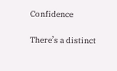Confidence

There’s a distinct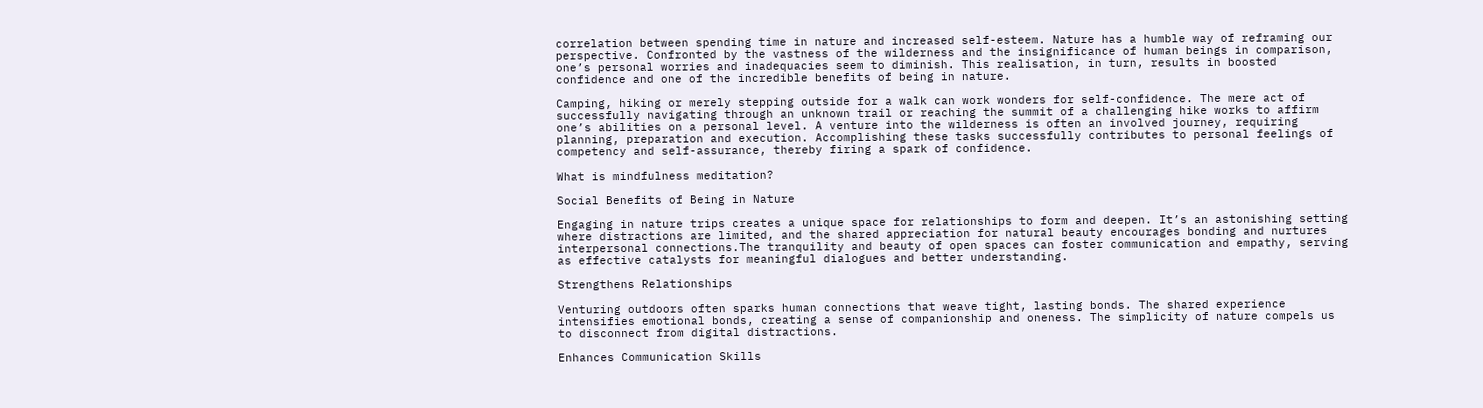correlation between spending time in nature and increased self-esteem. Nature has a humble way of reframing our perspective. Confronted by the vastness of the wilderness and the insignificance of human beings in comparison, one’s personal worries and inadequacies seem to diminish. This realisation, in turn, results in boosted confidence and one of the incredible benefits of being in nature.

Camping, hiking or merely stepping outside for a walk can work wonders for self-confidence. The mere act of successfully navigating through an unknown trail or reaching the summit of a challenging hike works to affirm one’s abilities on a personal level. A venture into the wilderness is often an involved journey, requiring planning, preparation and execution. Accomplishing these tasks successfully contributes to personal feelings of competency and self-assurance, thereby firing a spark of confidence.

What is mindfulness meditation?

Social Benefits of Being in Nature

Engaging in nature trips creates a unique space for relationships to form and deepen. It’s an astonishing setting where distractions are limited, and the shared appreciation for natural beauty encourages bonding and nurtures interpersonal connections.The tranquility and beauty of open spaces can foster communication and empathy, serving as effective catalysts for meaningful dialogues and better understanding.

Strengthens Relationships

Venturing outdoors often sparks human connections that weave tight, lasting bonds. The shared experience intensifies emotional bonds, creating a sense of companionship and oneness. The simplicity of nature compels us to disconnect from digital distractions.

Enhances Communication Skills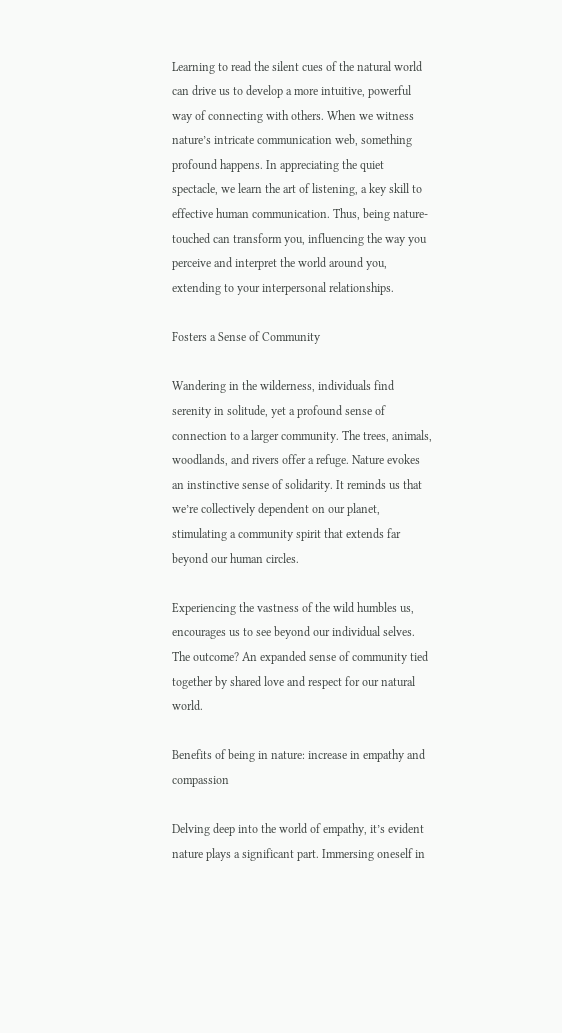Learning to read the silent cues of the natural world can drive us to develop a more intuitive, powerful way of connecting with others. When we witness nature’s intricate communication web, something profound happens. In appreciating the quiet spectacle, we learn the art of listening, a key skill to effective human communication. Thus, being nature-touched can transform you, influencing the way you perceive and interpret the world around you, extending to your interpersonal relationships.

Fosters a Sense of Community

Wandering in the wilderness, individuals find serenity in solitude, yet a profound sense of connection to a larger community. The trees, animals, woodlands, and rivers offer a refuge. Nature evokes an instinctive sense of solidarity. It reminds us that we’re collectively dependent on our planet, stimulating a community spirit that extends far beyond our human circles.

Experiencing the vastness of the wild humbles us, encourages us to see beyond our individual selves. The outcome? An expanded sense of community tied together by shared love and respect for our natural world.

Benefits of being in nature: increase in empathy and compassion

Delving deep into the world of empathy, it’s evident nature plays a significant part. Immersing oneself in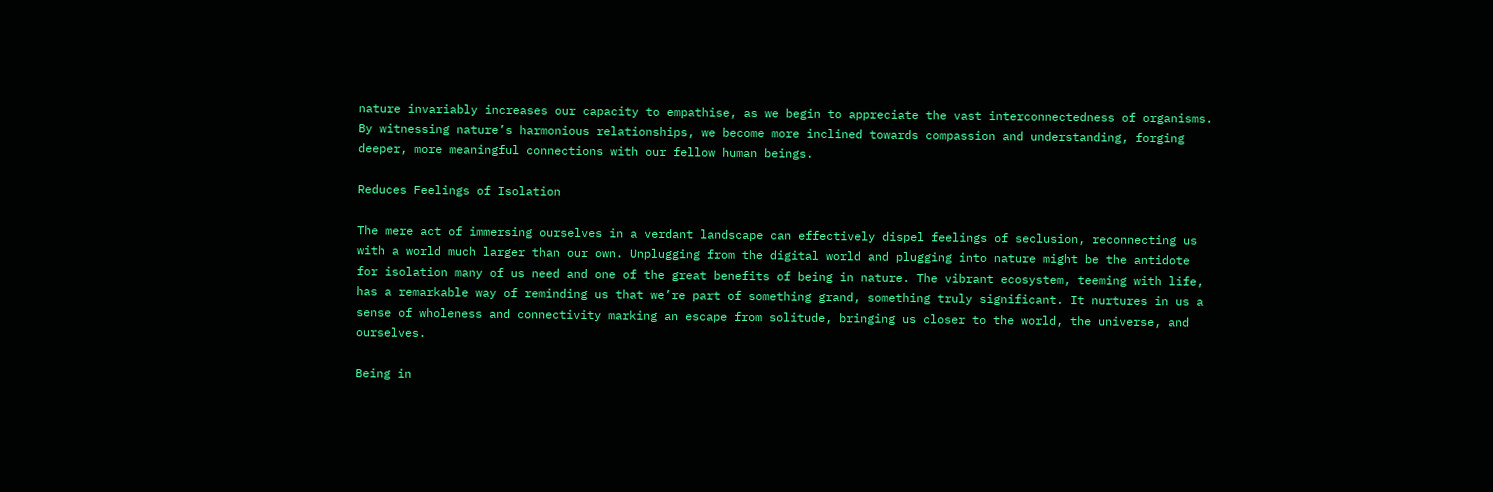nature invariably increases our capacity to empathise, as we begin to appreciate the vast interconnectedness of organisms. By witnessing nature’s harmonious relationships, we become more inclined towards compassion and understanding, forging deeper, more meaningful connections with our fellow human beings.

Reduces Feelings of Isolation

The mere act of immersing ourselves in a verdant landscape can effectively dispel feelings of seclusion, reconnecting us with a world much larger than our own. Unplugging from the digital world and plugging into nature might be the antidote for isolation many of us need and one of the great benefits of being in nature. The vibrant ecosystem, teeming with life, has a remarkable way of reminding us that we’re part of something grand, something truly significant. It nurtures in us a sense of wholeness and connectivity marking an escape from solitude, bringing us closer to the world, the universe, and ourselves.

Being in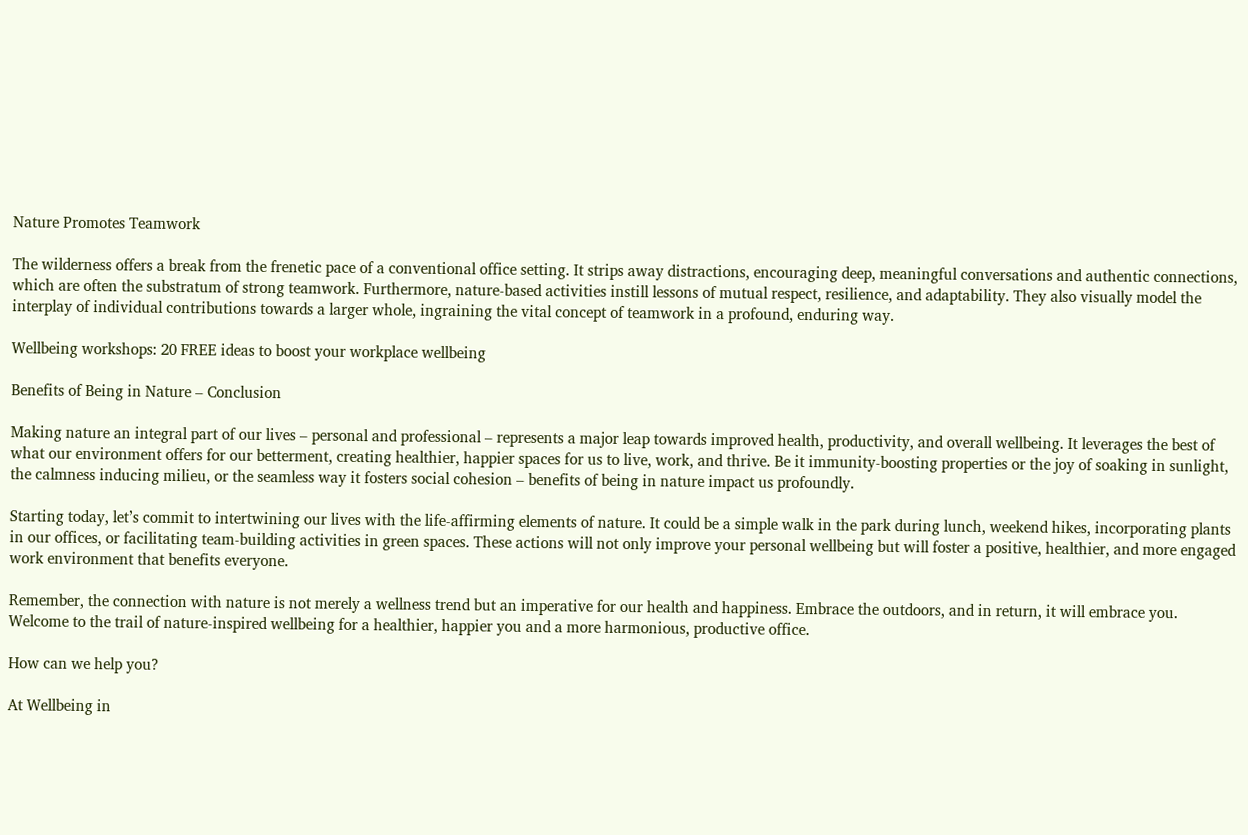Nature Promotes Teamwork

The wilderness offers a break from the frenetic pace of a conventional office setting. It strips away distractions, encouraging deep, meaningful conversations and authentic connections, which are often the substratum of strong teamwork. Furthermore, nature-based activities instill lessons of mutual respect, resilience, and adaptability. They also visually model the interplay of individual contributions towards a larger whole, ingraining the vital concept of teamwork in a profound, enduring way.

Wellbeing workshops: 20 FREE ideas to boost your workplace wellbeing

Benefits of Being in Nature – Conclusion

Making nature an integral part of our lives – personal and professional – represents a major leap towards improved health, productivity, and overall wellbeing. It leverages the best of what our environment offers for our betterment, creating healthier, happier spaces for us to live, work, and thrive. Be it immunity-boosting properties or the joy of soaking in sunlight, the calmness inducing milieu, or the seamless way it fosters social cohesion – benefits of being in nature impact us profoundly.

Starting today, let’s commit to intertwining our lives with the life-affirming elements of nature. It could be a simple walk in the park during lunch, weekend hikes, incorporating plants in our offices, or facilitating team-building activities in green spaces. These actions will not only improve your personal wellbeing but will foster a positive, healthier, and more engaged work environment that benefits everyone.

Remember, the connection with nature is not merely a wellness trend but an imperative for our health and happiness. Embrace the outdoors, and in return, it will embrace you. Welcome to the trail of nature-inspired wellbeing for a healthier, happier you and a more harmonious, productive office.

How can we help you?

At Wellbeing in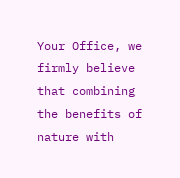Your Office, we firmly believe that combining the benefits of nature with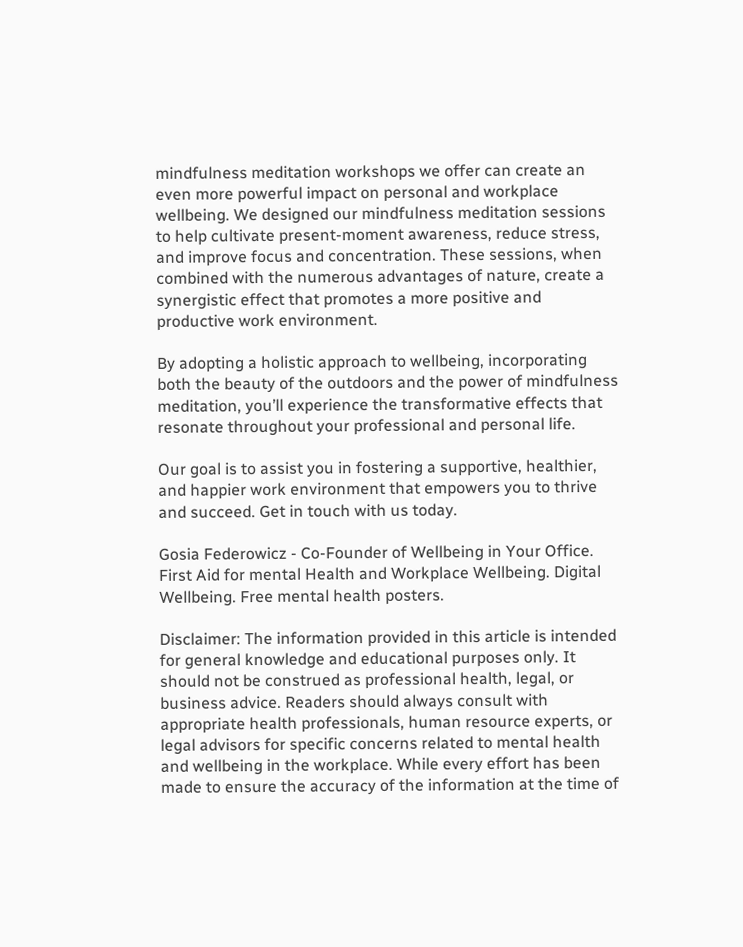mindfulness meditation workshops we offer can create an even more powerful impact on personal and workplace wellbeing. We designed our mindfulness meditation sessions to help cultivate present-moment awareness, reduce stress, and improve focus and concentration. These sessions, when combined with the numerous advantages of nature, create a synergistic effect that promotes a more positive and productive work environment.

By adopting a holistic approach to wellbeing, incorporating both the beauty of the outdoors and the power of mindfulness meditation, you’ll experience the transformative effects that resonate throughout your professional and personal life.

Our goal is to assist you in fostering a supportive, healthier, and happier work environment that empowers you to thrive and succeed. Get in touch with us today.

Gosia Federowicz - Co-Founder of Wellbeing in Your Office. First Aid for mental Health and Workplace Wellbeing. Digital Wellbeing. Free mental health posters.

Disclaimer: The information provided in this article is intended for general knowledge and educational purposes only. It should not be construed as professional health, legal, or business advice. Readers should always consult with appropriate health professionals, human resource experts, or legal advisors for specific concerns related to mental health and wellbeing in the workplace. While every effort has been made to ensure the accuracy of the information at the time of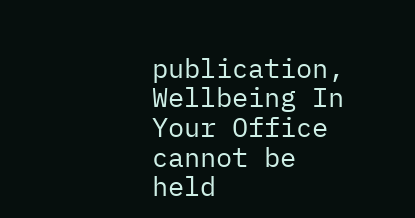publication, Wellbeing In Your Office cannot be held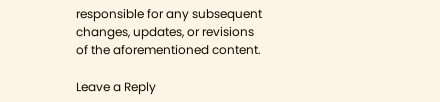responsible for any subsequent changes, updates, or revisions of the aforementioned content.

Leave a Reply